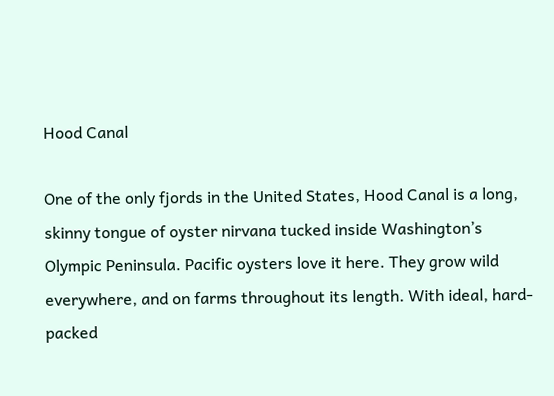Hood Canal

One of the only fjords in the United States, Hood Canal is a long, skinny tongue of oyster nirvana tucked inside Washington’s Olympic Peninsula. Pacific oysters love it here. They grow wild everywhere, and on farms throughout its length. With ideal, hard-packed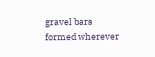gravel bars formed wherever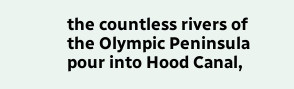the countless rivers of the Olympic Peninsula pour into Hood Canal,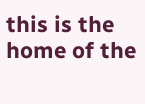this is the home of the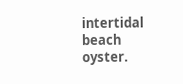intertidal beach oyster.